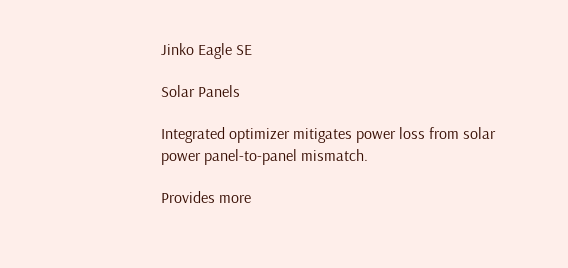Jinko Eagle SE

Solar Panels

Integrated optimizer mitigates power loss from solar power panel-to-panel mismatch.

Provides more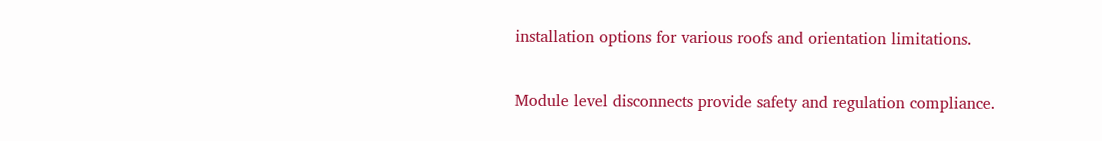installation options for various roofs and orientation limitations.

Module level disconnects provide safety and regulation compliance.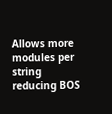Allows more modules per string reducing BOS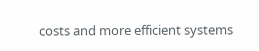costs and more efficient systems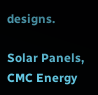designs.

Solar Panels, CMC Energy